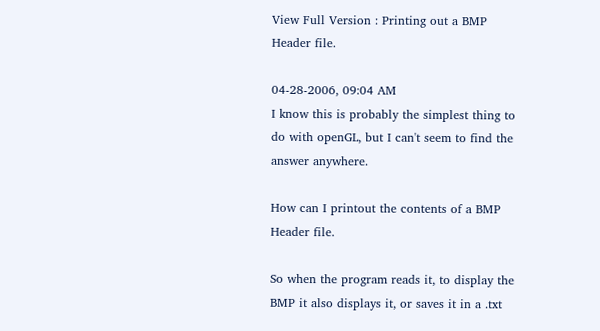View Full Version : Printing out a BMP Header file.

04-28-2006, 09:04 AM
I know this is probably the simplest thing to do with openGL, but I can't seem to find the answer anywhere.

How can I printout the contents of a BMP Header file.

So when the program reads it, to display the BMP it also displays it, or saves it in a .txt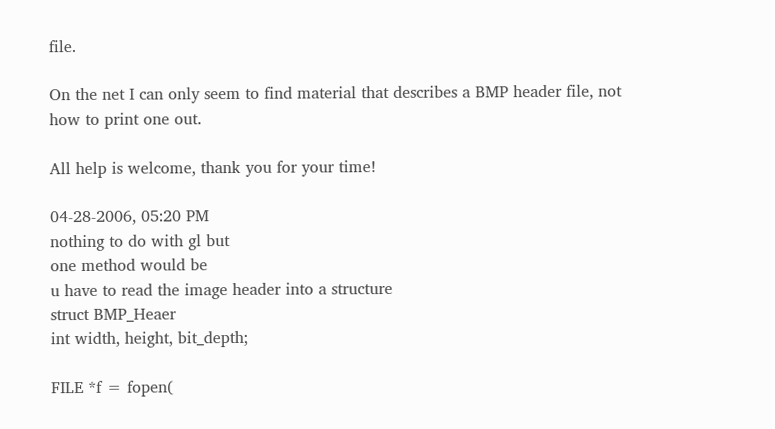file.

On the net I can only seem to find material that describes a BMP header file, not how to print one out.

All help is welcome, thank you for your time!

04-28-2006, 05:20 PM
nothing to do with gl but
one method would be
u have to read the image header into a structure
struct BMP_Heaer
int width, height, bit_depth;

FILE *f = fopen(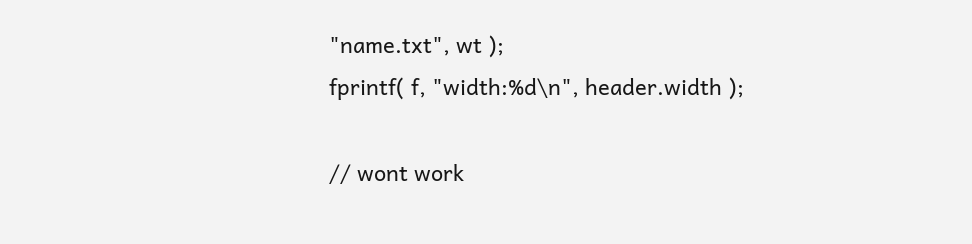"name.txt", wt );
fprintf( f, "width:%d\n", header.width );

// wont work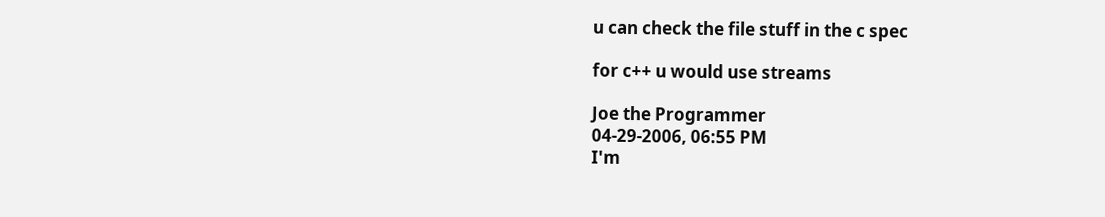u can check the file stuff in the c spec

for c++ u would use streams

Joe the Programmer
04-29-2006, 06:55 PM
I'm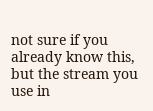not sure if you already know this, but the stream you use in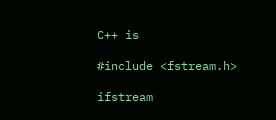C++ is

#include <fstream.h>

ifstream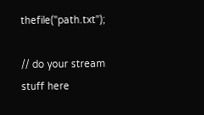thefile("path.txt");

// do your stream stuff here